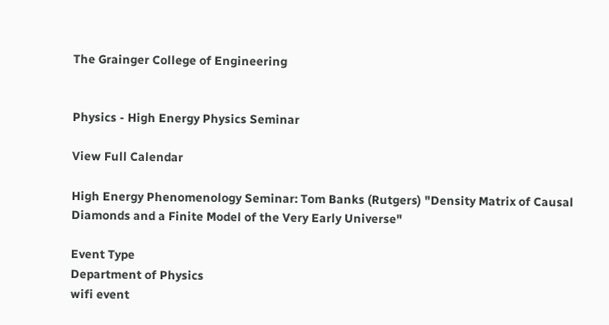The Grainger College of Engineering


Physics - High Energy Physics Seminar

View Full Calendar

High Energy Phenomenology Seminar: Tom Banks (Rutgers) "Density Matrix of Causal Diamonds and a Finite Model of the Very Early Universe"

Event Type
Department of Physics
wifi event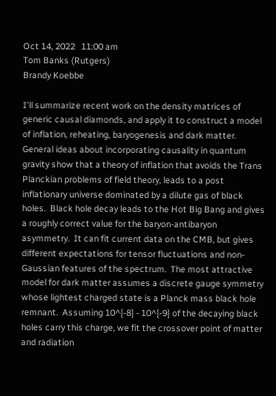Oct 14, 2022   11:00 am
Tom Banks (Rutgers)
Brandy Koebbe

I'll summarize recent work on the density matrices of generic causal diamonds, and apply it to construct a model of inflation, reheating, baryogenesis and dark matter.  General ideas about incorporating causality in quantum gravity show that a theory of inflation that avoids the Trans Planckian problems of field theory, leads to a post inflationary universe dominated by a dilute gas of black holes.  Black hole decay leads to the Hot Big Bang and gives a roughly correct value for the baryon-antibaryon asymmetry.  It can fit current data on the CMB, but gives different expectations for tensor fluctuations and non-Gaussian features of the spectrum.  The most attractive model for dark matter assumes a discrete gauge symmetry whose lightest charged state is a Planck mass black hole remnant.  Assuming 10^{-8} - 10^{-9} of the decaying black holes carry this charge, we fit the crossover point of matter and radiation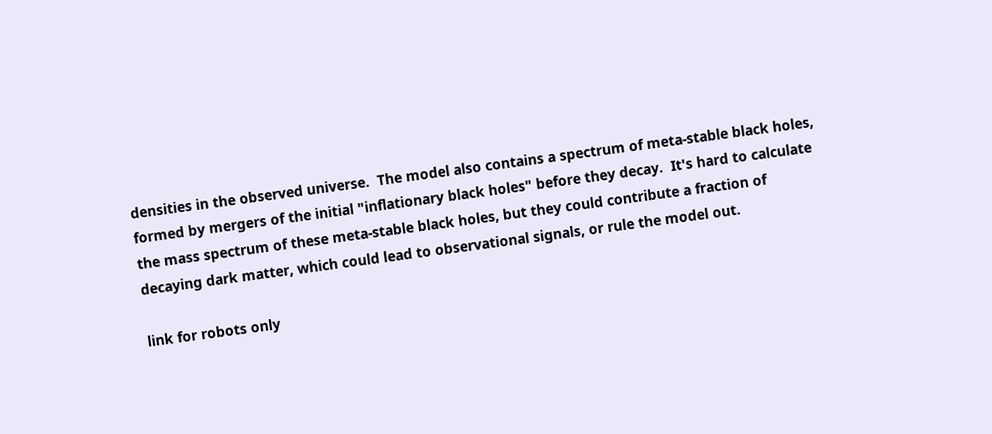densities in the observed universe.  The model also contains a spectrum of meta-stable black holes, formed by mergers of the initial "inflationary black holes" before they decay.  It's hard to calculate the mass spectrum of these meta-stable black holes, but they could contribute a fraction of decaying dark matter, which could lead to observational signals, or rule the model out.

link for robots only